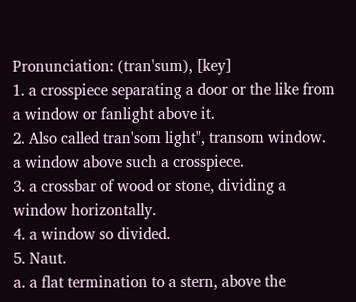Pronunciation: (tran'sum), [key]
1. a crosspiece separating a door or the like from a window or fanlight above it.
2. Also called tran'som light", transom window. a window above such a crosspiece.
3. a crossbar of wood or stone, dividing a window horizontally.
4. a window so divided.
5. Naut.
a. a flat termination to a stern, above the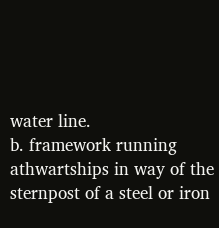water line.
b. framework running athwartships in way of the sternpost of a steel or iron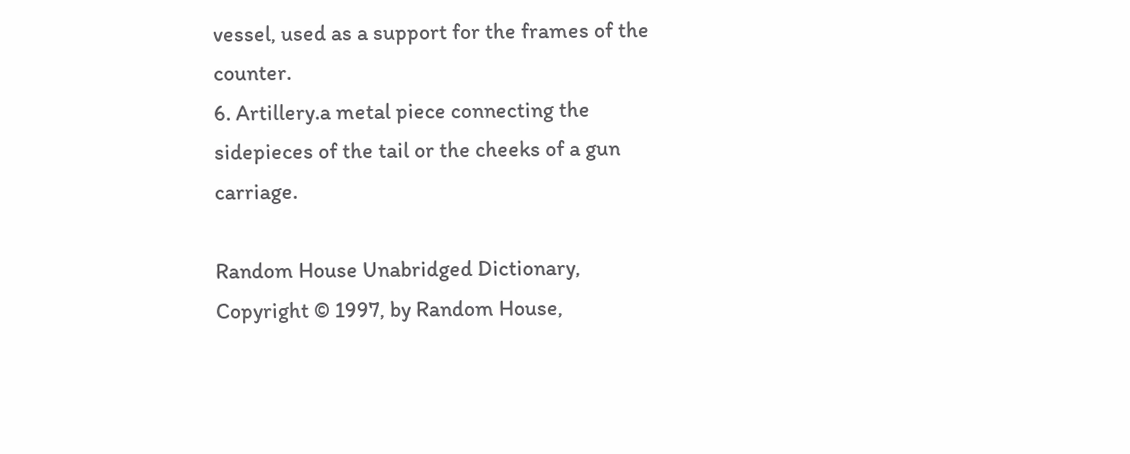vessel, used as a support for the frames of the counter.
6. Artillery.a metal piece connecting the sidepieces of the tail or the cheeks of a gun carriage.

Random House Unabridged Dictionary, Copyright © 1997, by Random House,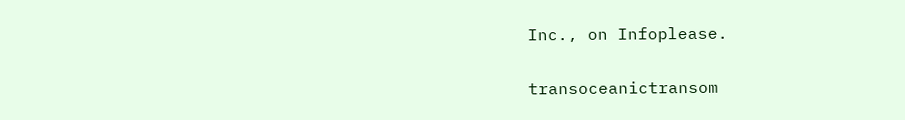Inc., on Infoplease.

transoceanictransom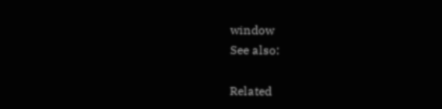window
See also:

Related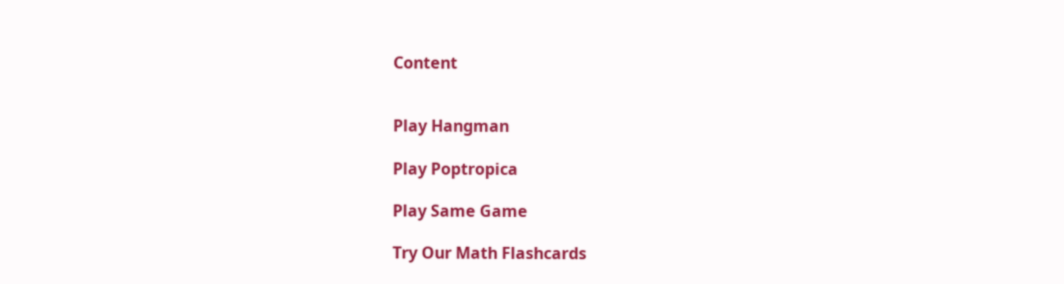Content


Play Hangman

Play Poptropica

Play Same Game

Try Our Math Flashcards